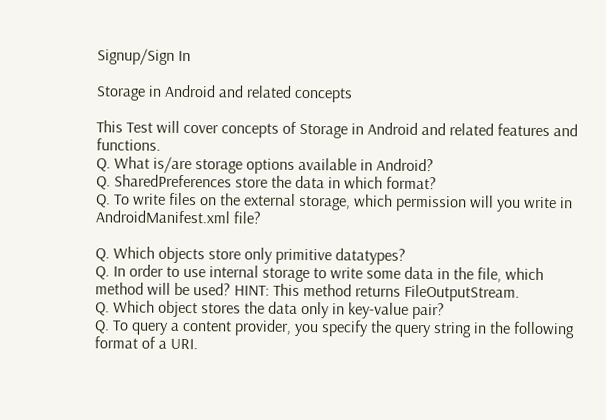Signup/Sign In

Storage in Android and related concepts

This Test will cover concepts of Storage in Android and related features and functions.
Q. What is/are storage options available in Android?
Q. SharedPreferences store the data in which format?
Q. To write files on the external storage, which permission will you write in AndroidManifest.xml file?

Q. Which objects store only primitive datatypes?
Q. In order to use internal storage to write some data in the file, which method will be used? HINT: This method returns FileOutputStream.
Q. Which object stores the data only in key-value pair?
Q. To query a content provider, you specify the query string in the following format of a URI.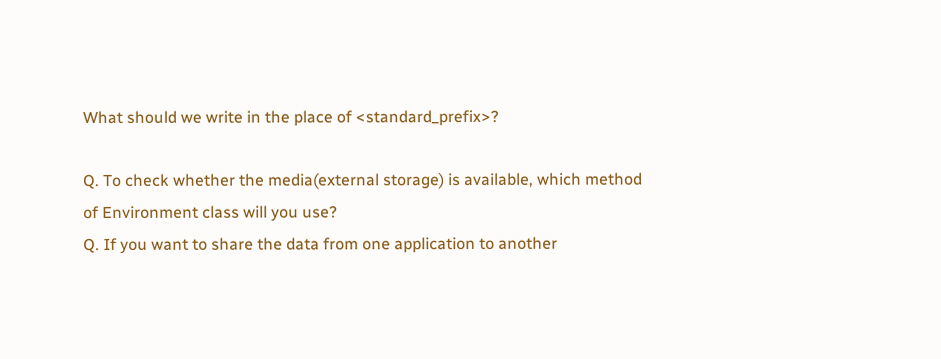What should we write in the place of <standard_prefix>?

Q. To check whether the media(external storage) is available, which method of Environment class will you use?
Q. If you want to share the data from one application to another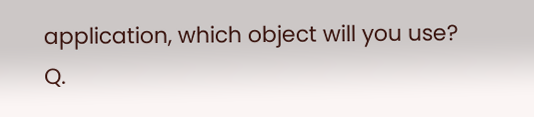application, which object will you use?
Q.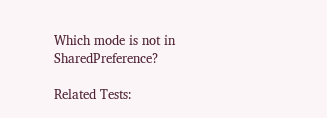Which mode is not in SharedPreference?

Related Tests: